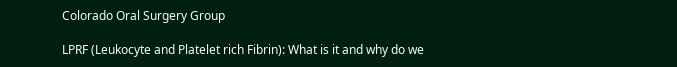Colorado Oral Surgery Group

LPRF (Leukocyte and Platelet rich Fibrin): What is it and why do we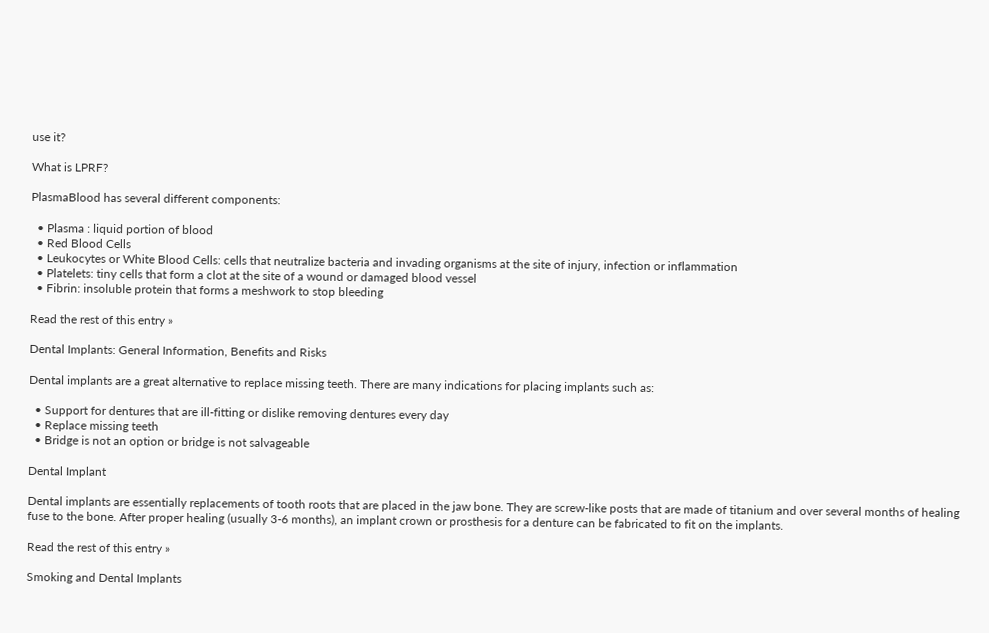use it?

What is LPRF?

PlasmaBlood has several different components:

  • Plasma : liquid portion of blood
  • Red Blood Cells
  • Leukocytes or White Blood Cells: cells that neutralize bacteria and invading organisms at the site of injury, infection or inflammation
  • Platelets: tiny cells that form a clot at the site of a wound or damaged blood vessel
  • Fibrin: insoluble protein that forms a meshwork to stop bleeding

Read the rest of this entry »

Dental Implants: General Information, Benefits and Risks

Dental implants are a great alternative to replace missing teeth. There are many indications for placing implants such as:

  • Support for dentures that are ill-fitting or dislike removing dentures every day
  • Replace missing teeth
  • Bridge is not an option or bridge is not salvageable

Dental Implant

Dental implants are essentially replacements of tooth roots that are placed in the jaw bone. They are screw-like posts that are made of titanium and over several months of healing fuse to the bone. After proper healing (usually 3-6 months), an implant crown or prosthesis for a denture can be fabricated to fit on the implants.

Read the rest of this entry »

Smoking and Dental Implants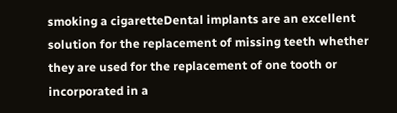smoking a cigaretteDental implants are an excellent solution for the replacement of missing teeth whether they are used for the replacement of one tooth or incorporated in a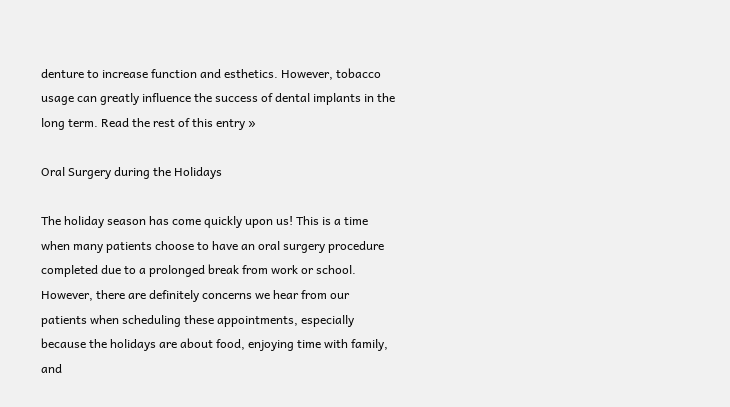denture to increase function and esthetics. However, tobacco usage can greatly influence the success of dental implants in the long term. Read the rest of this entry »

Oral Surgery during the Holidays

The holiday season has come quickly upon us! This is a time when many patients choose to have an oral surgery procedure completed due to a prolonged break from work or school.  However, there are definitely concerns we hear from our patients when scheduling these appointments, especially because the holidays are about food, enjoying time with family, and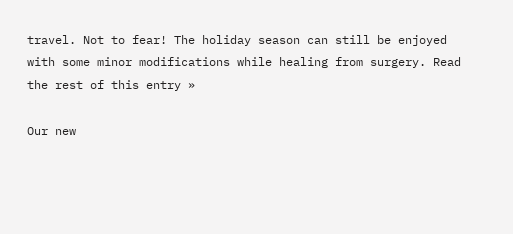travel. Not to fear! The holiday season can still be enjoyed with some minor modifications while healing from surgery. Read the rest of this entry »

Our new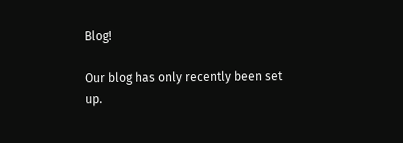Blog!

Our blog has only recently been set up.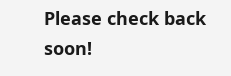Please check back soon!